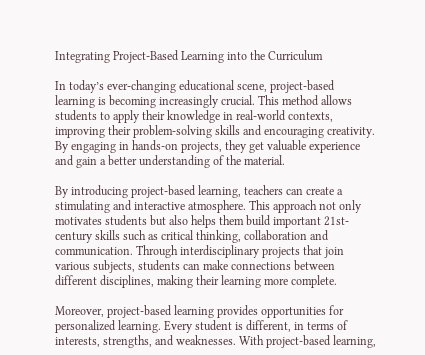Integrating Project-Based Learning into the Curriculum

In today’s ever-changing educational scene, project-based learning is becoming increasingly crucial. This method allows students to apply their knowledge in real-world contexts, improving their problem-solving skills and encouraging creativity. By engaging in hands-on projects, they get valuable experience and gain a better understanding of the material.

By introducing project-based learning, teachers can create a stimulating and interactive atmosphere. This approach not only motivates students but also helps them build important 21st-century skills such as critical thinking, collaboration and communication. Through interdisciplinary projects that join various subjects, students can make connections between different disciplines, making their learning more complete.

Moreover, project-based learning provides opportunities for personalized learning. Every student is different, in terms of interests, strengths, and weaknesses. With project-based learning,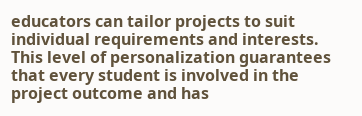educators can tailor projects to suit individual requirements and interests. This level of personalization guarantees that every student is involved in the project outcome and has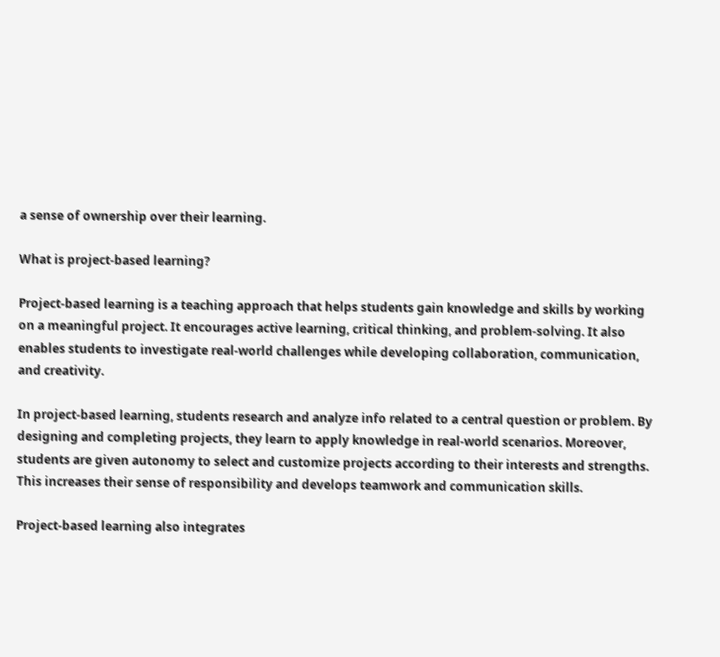a sense of ownership over their learning.

What is project-based learning?

Project-based learning is a teaching approach that helps students gain knowledge and skills by working on a meaningful project. It encourages active learning, critical thinking, and problem-solving. It also enables students to investigate real-world challenges while developing collaboration, communication, and creativity.

In project-based learning, students research and analyze info related to a central question or problem. By designing and completing projects, they learn to apply knowledge in real-world scenarios. Moreover, students are given autonomy to select and customize projects according to their interests and strengths. This increases their sense of responsibility and develops teamwork and communication skills.

Project-based learning also integrates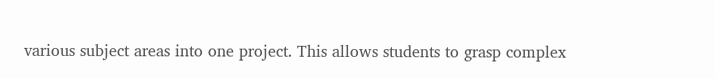various subject areas into one project. This allows students to grasp complex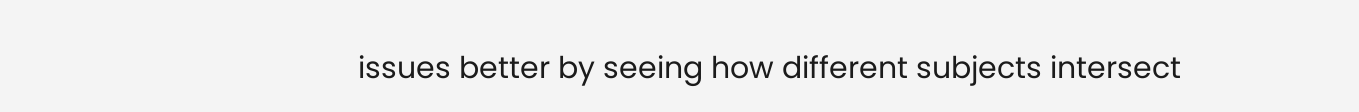issues better by seeing how different subjects intersect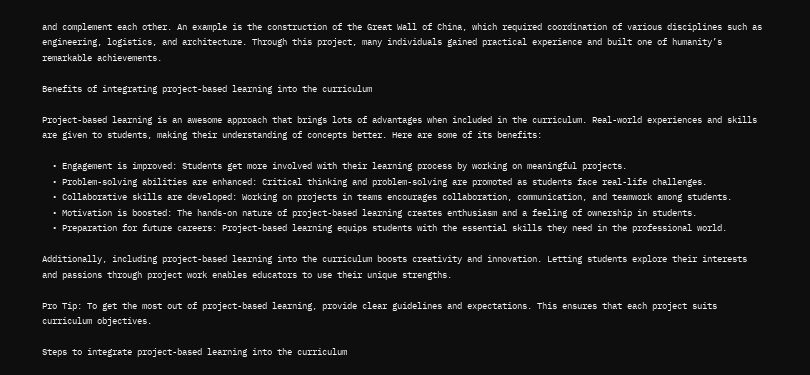and complement each other. An example is the construction of the Great Wall of China, which required coordination of various disciplines such as engineering, logistics, and architecture. Through this project, many individuals gained practical experience and built one of humanity’s remarkable achievements.

Benefits of integrating project-based learning into the curriculum

Project-based learning is an awesome approach that brings lots of advantages when included in the curriculum. Real-world experiences and skills are given to students, making their understanding of concepts better. Here are some of its benefits:

  • Engagement is improved: Students get more involved with their learning process by working on meaningful projects.
  • Problem-solving abilities are enhanced: Critical thinking and problem-solving are promoted as students face real-life challenges.
  • Collaborative skills are developed: Working on projects in teams encourages collaboration, communication, and teamwork among students.
  • Motivation is boosted: The hands-on nature of project-based learning creates enthusiasm and a feeling of ownership in students.
  • Preparation for future careers: Project-based learning equips students with the essential skills they need in the professional world.

Additionally, including project-based learning into the curriculum boosts creativity and innovation. Letting students explore their interests and passions through project work enables educators to use their unique strengths.

Pro Tip: To get the most out of project-based learning, provide clear guidelines and expectations. This ensures that each project suits curriculum objectives.

Steps to integrate project-based learning into the curriculum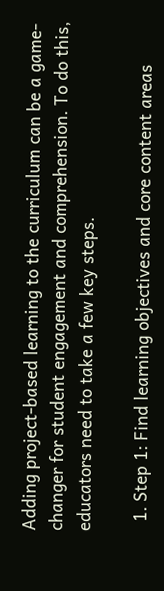Adding project-based learning to the curriculum can be a game-changer for student engagement and comprehension. To do this, educators need to take a few key steps.

  1. Step 1: Find learning objectives and core content areas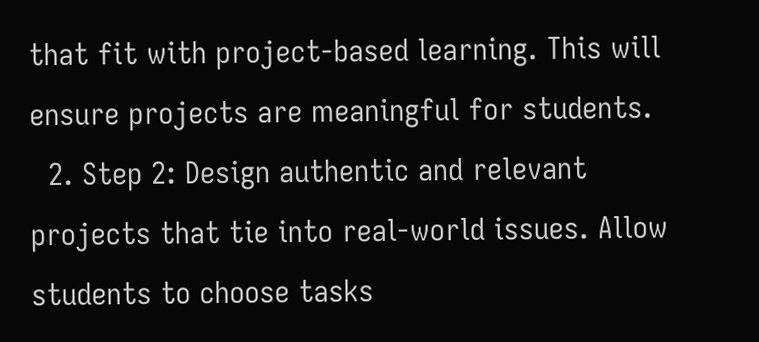that fit with project-based learning. This will ensure projects are meaningful for students.
  2. Step 2: Design authentic and relevant projects that tie into real-world issues. Allow students to choose tasks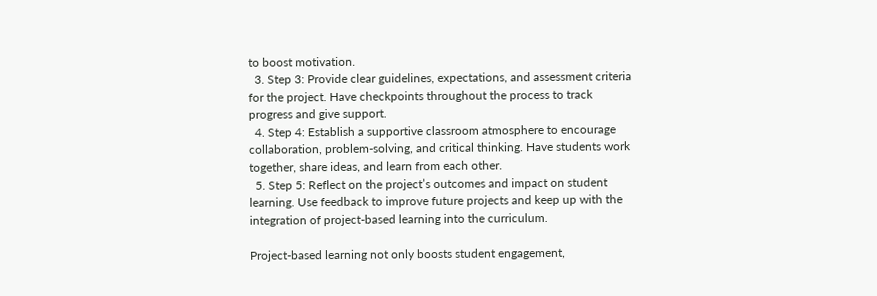to boost motivation.
  3. Step 3: Provide clear guidelines, expectations, and assessment criteria for the project. Have checkpoints throughout the process to track progress and give support.
  4. Step 4: Establish a supportive classroom atmosphere to encourage collaboration, problem-solving, and critical thinking. Have students work together, share ideas, and learn from each other.
  5. Step 5: Reflect on the project’s outcomes and impact on student learning. Use feedback to improve future projects and keep up with the integration of project-based learning into the curriculum.

Project-based learning not only boosts student engagement,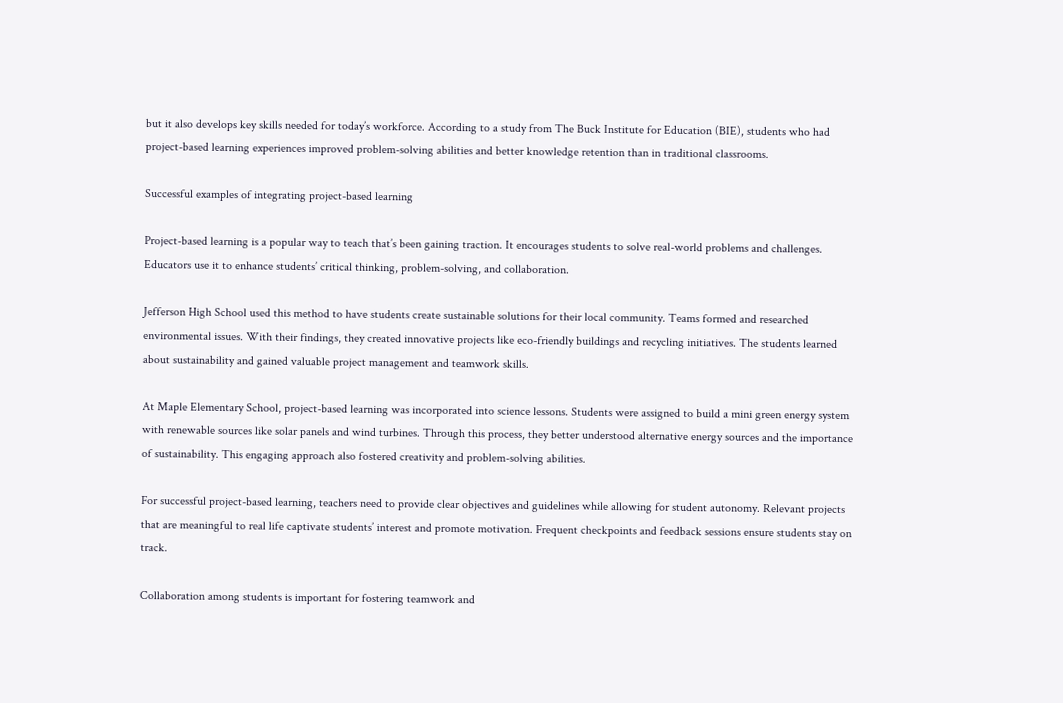but it also develops key skills needed for today’s workforce. According to a study from The Buck Institute for Education (BIE), students who had project-based learning experiences improved problem-solving abilities and better knowledge retention than in traditional classrooms.

Successful examples of integrating project-based learning

Project-based learning is a popular way to teach that’s been gaining traction. It encourages students to solve real-world problems and challenges. Educators use it to enhance students’ critical thinking, problem-solving, and collaboration.

Jefferson High School used this method to have students create sustainable solutions for their local community. Teams formed and researched environmental issues. With their findings, they created innovative projects like eco-friendly buildings and recycling initiatives. The students learned about sustainability and gained valuable project management and teamwork skills.

At Maple Elementary School, project-based learning was incorporated into science lessons. Students were assigned to build a mini green energy system with renewable sources like solar panels and wind turbines. Through this process, they better understood alternative energy sources and the importance of sustainability. This engaging approach also fostered creativity and problem-solving abilities.

For successful project-based learning, teachers need to provide clear objectives and guidelines while allowing for student autonomy. Relevant projects that are meaningful to real life captivate students’ interest and promote motivation. Frequent checkpoints and feedback sessions ensure students stay on track.

Collaboration among students is important for fostering teamwork and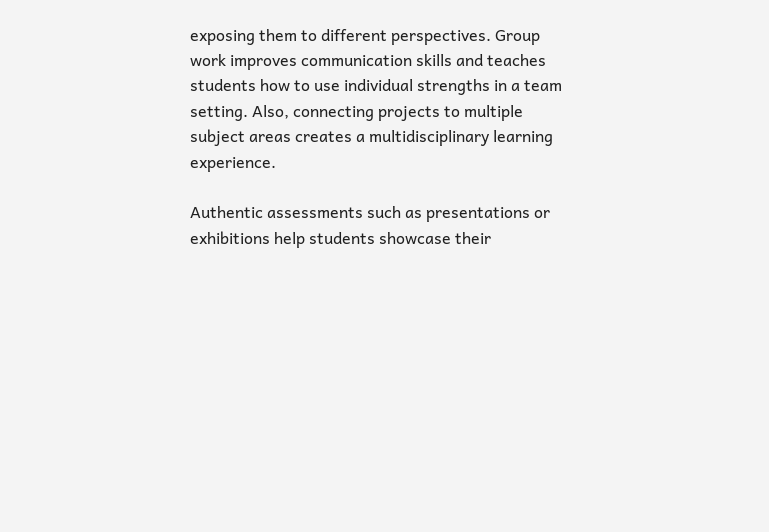exposing them to different perspectives. Group work improves communication skills and teaches students how to use individual strengths in a team setting. Also, connecting projects to multiple subject areas creates a multidisciplinary learning experience.

Authentic assessments such as presentations or exhibitions help students showcase their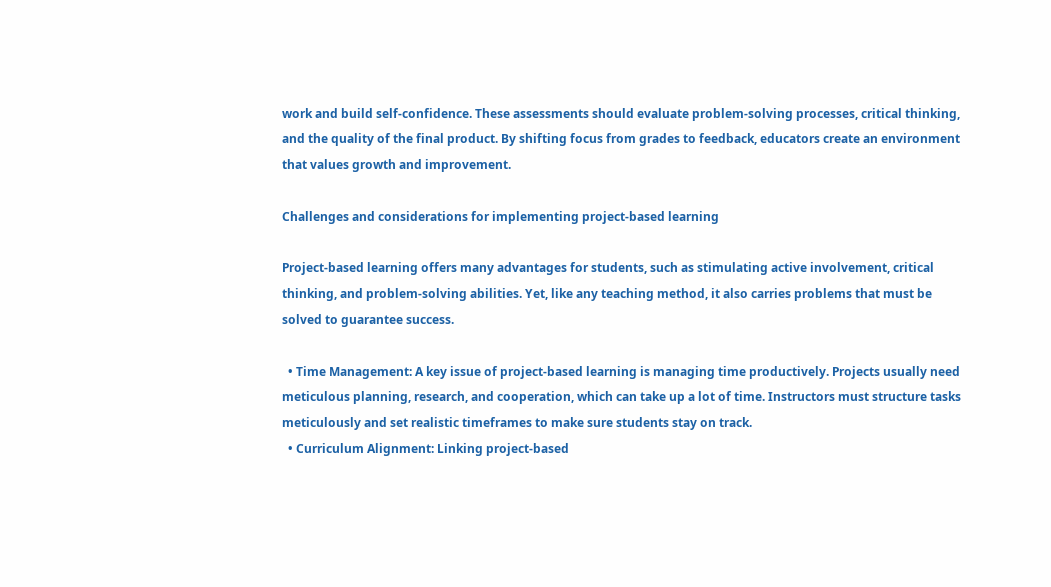work and build self-confidence. These assessments should evaluate problem-solving processes, critical thinking, and the quality of the final product. By shifting focus from grades to feedback, educators create an environment that values growth and improvement.

Challenges and considerations for implementing project-based learning

Project-based learning offers many advantages for students, such as stimulating active involvement, critical thinking, and problem-solving abilities. Yet, like any teaching method, it also carries problems that must be solved to guarantee success.

  • Time Management: A key issue of project-based learning is managing time productively. Projects usually need meticulous planning, research, and cooperation, which can take up a lot of time. Instructors must structure tasks meticulously and set realistic timeframes to make sure students stay on track.
  • Curriculum Alignment: Linking project-based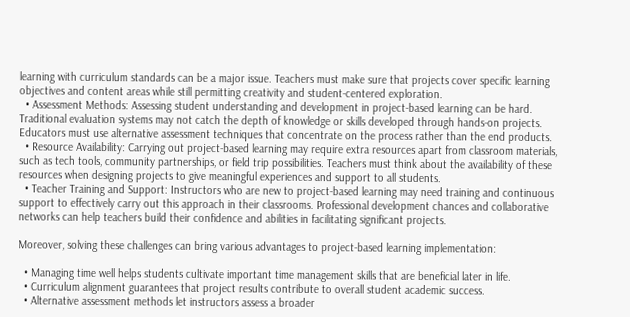learning with curriculum standards can be a major issue. Teachers must make sure that projects cover specific learning objectives and content areas while still permitting creativity and student-centered exploration.
  • Assessment Methods: Assessing student understanding and development in project-based learning can be hard. Traditional evaluation systems may not catch the depth of knowledge or skills developed through hands-on projects. Educators must use alternative assessment techniques that concentrate on the process rather than the end products.
  • Resource Availability: Carrying out project-based learning may require extra resources apart from classroom materials, such as tech tools, community partnerships, or field trip possibilities. Teachers must think about the availability of these resources when designing projects to give meaningful experiences and support to all students.
  • Teacher Training and Support: Instructors who are new to project-based learning may need training and continuous support to effectively carry out this approach in their classrooms. Professional development chances and collaborative networks can help teachers build their confidence and abilities in facilitating significant projects.

Moreover, solving these challenges can bring various advantages to project-based learning implementation:

  • Managing time well helps students cultivate important time management skills that are beneficial later in life.
  • Curriculum alignment guarantees that project results contribute to overall student academic success.
  • Alternative assessment methods let instructors assess a broader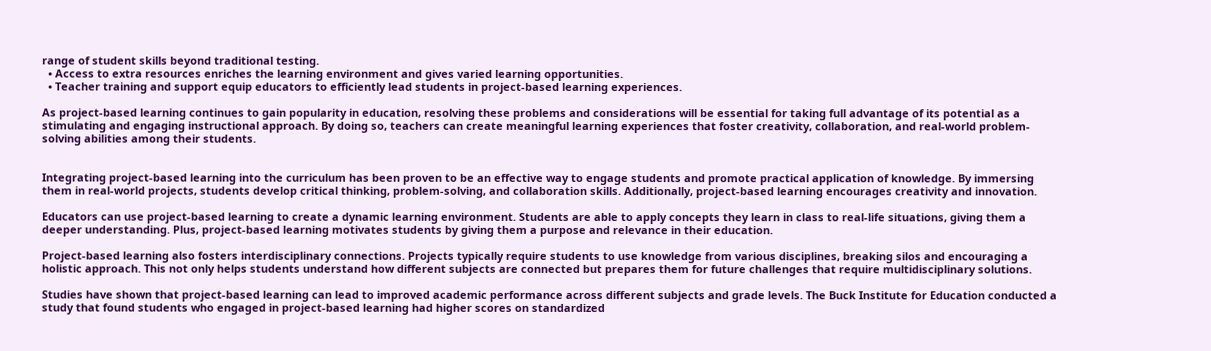range of student skills beyond traditional testing.
  • Access to extra resources enriches the learning environment and gives varied learning opportunities.
  • Teacher training and support equip educators to efficiently lead students in project-based learning experiences.

As project-based learning continues to gain popularity in education, resolving these problems and considerations will be essential for taking full advantage of its potential as a stimulating and engaging instructional approach. By doing so, teachers can create meaningful learning experiences that foster creativity, collaboration, and real-world problem-solving abilities among their students.


Integrating project-based learning into the curriculum has been proven to be an effective way to engage students and promote practical application of knowledge. By immersing them in real-world projects, students develop critical thinking, problem-solving, and collaboration skills. Additionally, project-based learning encourages creativity and innovation.

Educators can use project-based learning to create a dynamic learning environment. Students are able to apply concepts they learn in class to real-life situations, giving them a deeper understanding. Plus, project-based learning motivates students by giving them a purpose and relevance in their education.

Project-based learning also fosters interdisciplinary connections. Projects typically require students to use knowledge from various disciplines, breaking silos and encouraging a holistic approach. This not only helps students understand how different subjects are connected but prepares them for future challenges that require multidisciplinary solutions.

Studies have shown that project-based learning can lead to improved academic performance across different subjects and grade levels. The Buck Institute for Education conducted a study that found students who engaged in project-based learning had higher scores on standardized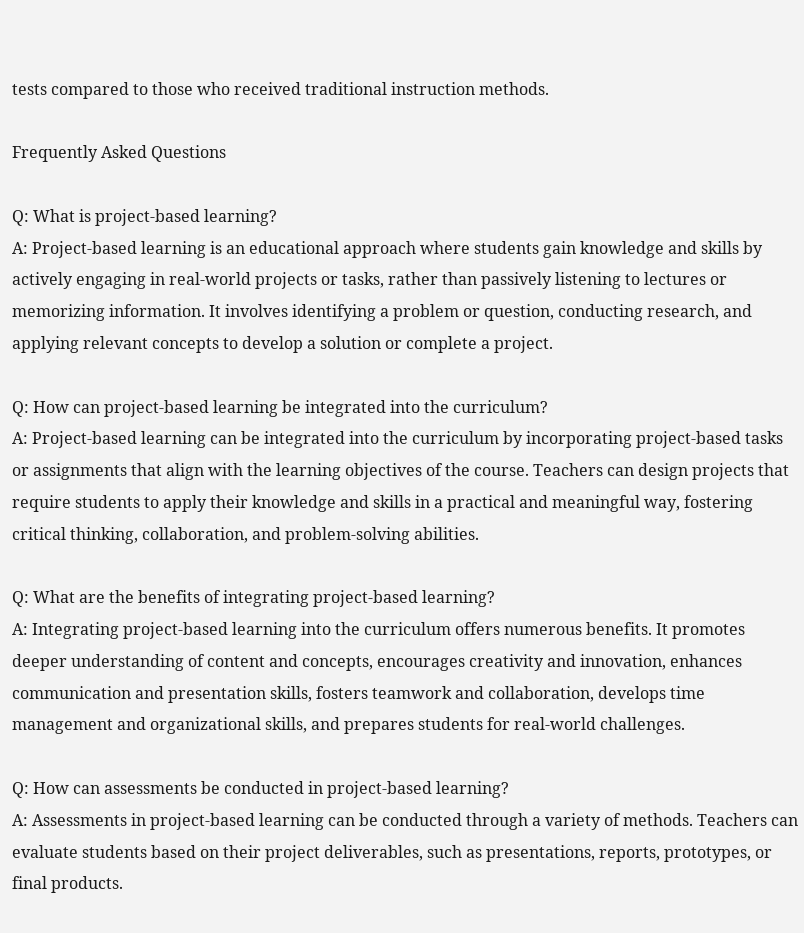tests compared to those who received traditional instruction methods.

Frequently Asked Questions

Q: What is project-based learning?
A: Project-based learning is an educational approach where students gain knowledge and skills by actively engaging in real-world projects or tasks, rather than passively listening to lectures or memorizing information. It involves identifying a problem or question, conducting research, and applying relevant concepts to develop a solution or complete a project.

Q: How can project-based learning be integrated into the curriculum?
A: Project-based learning can be integrated into the curriculum by incorporating project-based tasks or assignments that align with the learning objectives of the course. Teachers can design projects that require students to apply their knowledge and skills in a practical and meaningful way, fostering critical thinking, collaboration, and problem-solving abilities.

Q: What are the benefits of integrating project-based learning?
A: Integrating project-based learning into the curriculum offers numerous benefits. It promotes deeper understanding of content and concepts, encourages creativity and innovation, enhances communication and presentation skills, fosters teamwork and collaboration, develops time management and organizational skills, and prepares students for real-world challenges.

Q: How can assessments be conducted in project-based learning?
A: Assessments in project-based learning can be conducted through a variety of methods. Teachers can evaluate students based on their project deliverables, such as presentations, reports, prototypes, or final products.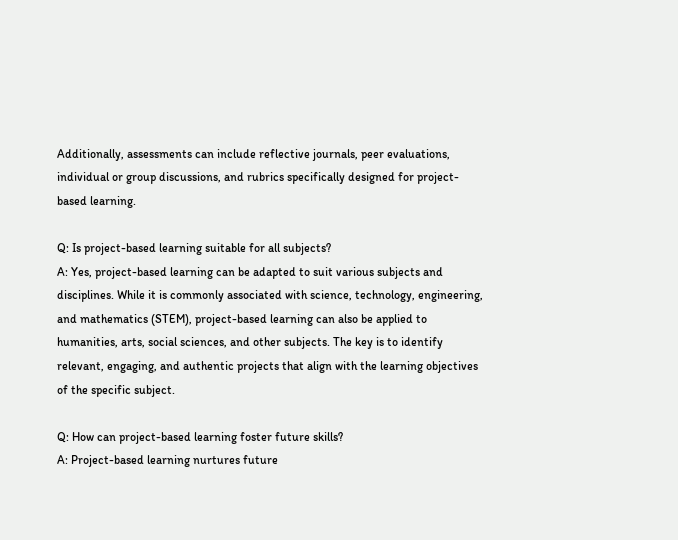Additionally, assessments can include reflective journals, peer evaluations, individual or group discussions, and rubrics specifically designed for project-based learning.

Q: Is project-based learning suitable for all subjects?
A: Yes, project-based learning can be adapted to suit various subjects and disciplines. While it is commonly associated with science, technology, engineering, and mathematics (STEM), project-based learning can also be applied to humanities, arts, social sciences, and other subjects. The key is to identify relevant, engaging, and authentic projects that align with the learning objectives of the specific subject.

Q: How can project-based learning foster future skills?
A: Project-based learning nurtures future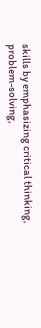skills by emphasizing critical thinking, problem-solving,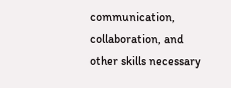communication, collaboration, and other skills necessary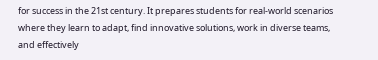for success in the 21st century. It prepares students for real-world scenarios where they learn to adapt, find innovative solutions, work in diverse teams, and effectively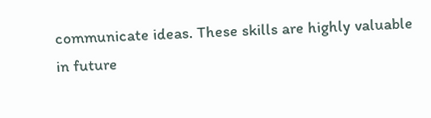communicate ideas. These skills are highly valuable in future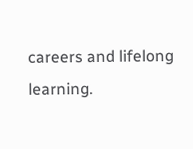careers and lifelong learning.